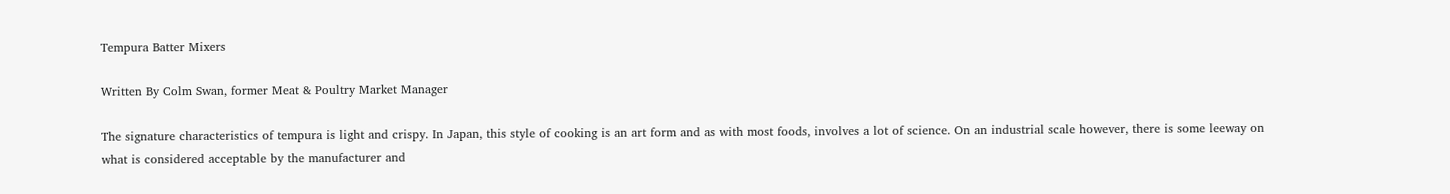Tempura Batter Mixers

Written By Colm Swan, former Meat & Poultry Market Manager

The signature characteristics of tempura is light and crispy. In Japan, this style of cooking is an art form and as with most foods, involves a lot of science. On an industrial scale however, there is some leeway on what is considered acceptable by the manufacturer and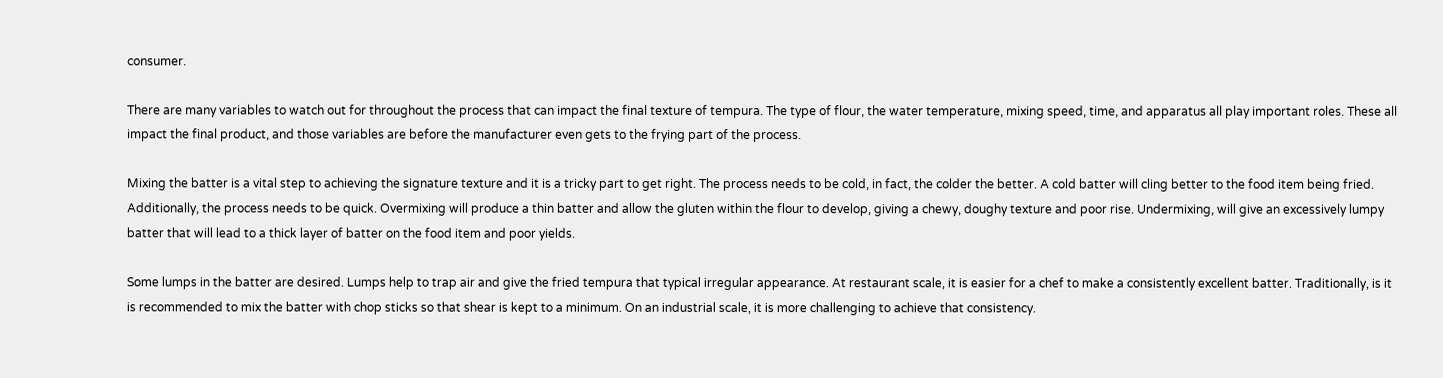consumer.

There are many variables to watch out for throughout the process that can impact the final texture of tempura. The type of flour, the water temperature, mixing speed, time, and apparatus all play important roles. These all impact the final product, and those variables are before the manufacturer even gets to the frying part of the process.

Mixing the batter is a vital step to achieving the signature texture and it is a tricky part to get right. The process needs to be cold, in fact, the colder the better. A cold batter will cling better to the food item being fried. Additionally, the process needs to be quick. Overmixing will produce a thin batter and allow the gluten within the flour to develop, giving a chewy, doughy texture and poor rise. Undermixing, will give an excessively lumpy batter that will lead to a thick layer of batter on the food item and poor yields.

Some lumps in the batter are desired. Lumps help to trap air and give the fried tempura that typical irregular appearance. At restaurant scale, it is easier for a chef to make a consistently excellent batter. Traditionally, is it is recommended to mix the batter with chop sticks so that shear is kept to a minimum. On an industrial scale, it is more challenging to achieve that consistency.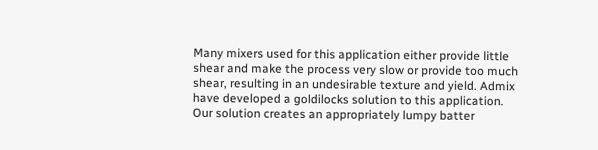Many mixers used for this application either provide little shear and make the process very slow or provide too much shear, resulting in an undesirable texture and yield. Admix have developed a goldilocks solution to this application. Our solution creates an appropriately lumpy batter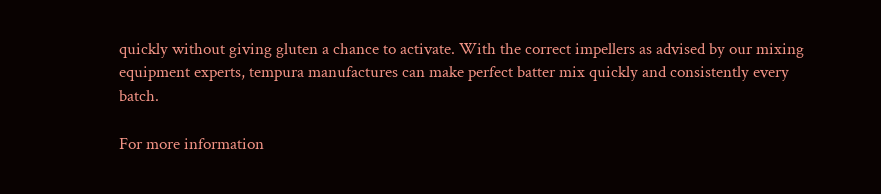quickly without giving gluten a chance to activate. With the correct impellers as advised by our mixing equipment experts, tempura manufactures can make perfect batter mix quickly and consistently every batch.

For more information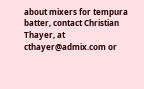about mixers for tempura batter, contact Christian Thayer, at cthayer@admix.com or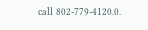call 802-779-4120.0.